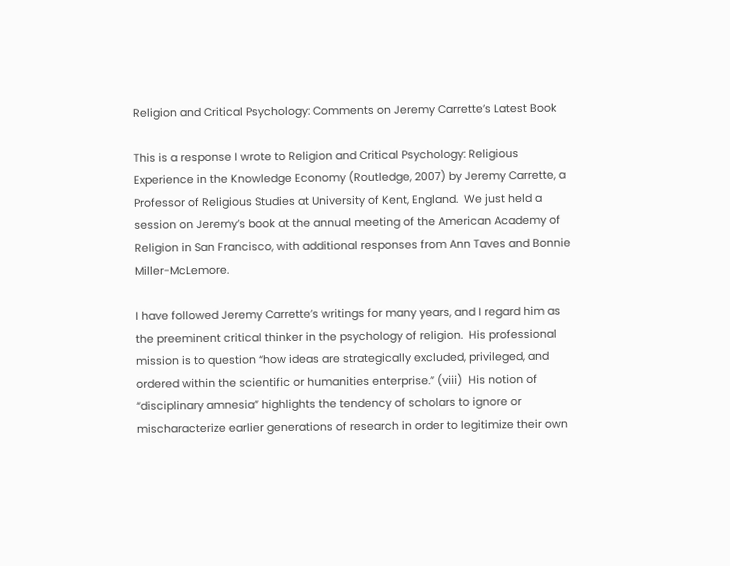Religion and Critical Psychology: Comments on Jeremy Carrette’s Latest Book

This is a response I wrote to Religion and Critical Psychology: Religious Experience in the Knowledge Economy (Routledge, 2007) by Jeremy Carrette, a Professor of Religious Studies at University of Kent, England.  We just held a session on Jeremy’s book at the annual meeting of the American Academy of Religion in San Francisco, with additional responses from Ann Taves and Bonnie Miller-McLemore.

I have followed Jeremy Carrette’s writings for many years, and I regard him as the preeminent critical thinker in the psychology of religion.  His professional mission is to question “how ideas are strategically excluded, privileged, and ordered within the scientific or humanities enterprise.” (viii)  His notion of “disciplinary amnesia” highlights the tendency of scholars to ignore or mischaracterize earlier generations of research in order to legitimize their own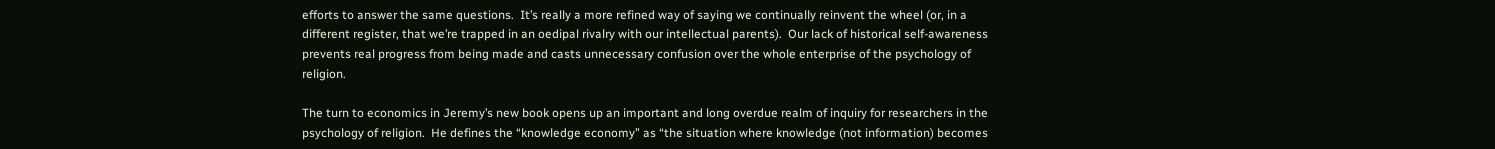efforts to answer the same questions.  It’s really a more refined way of saying we continually reinvent the wheel (or, in a different register, that we’re trapped in an oedipal rivalry with our intellectual parents).  Our lack of historical self-awareness prevents real progress from being made and casts unnecessary confusion over the whole enterprise of the psychology of religion.

The turn to economics in Jeremy’s new book opens up an important and long overdue realm of inquiry for researchers in the psychology of religion.  He defines the “knowledge economy” as “the situation where knowledge (not information) becomes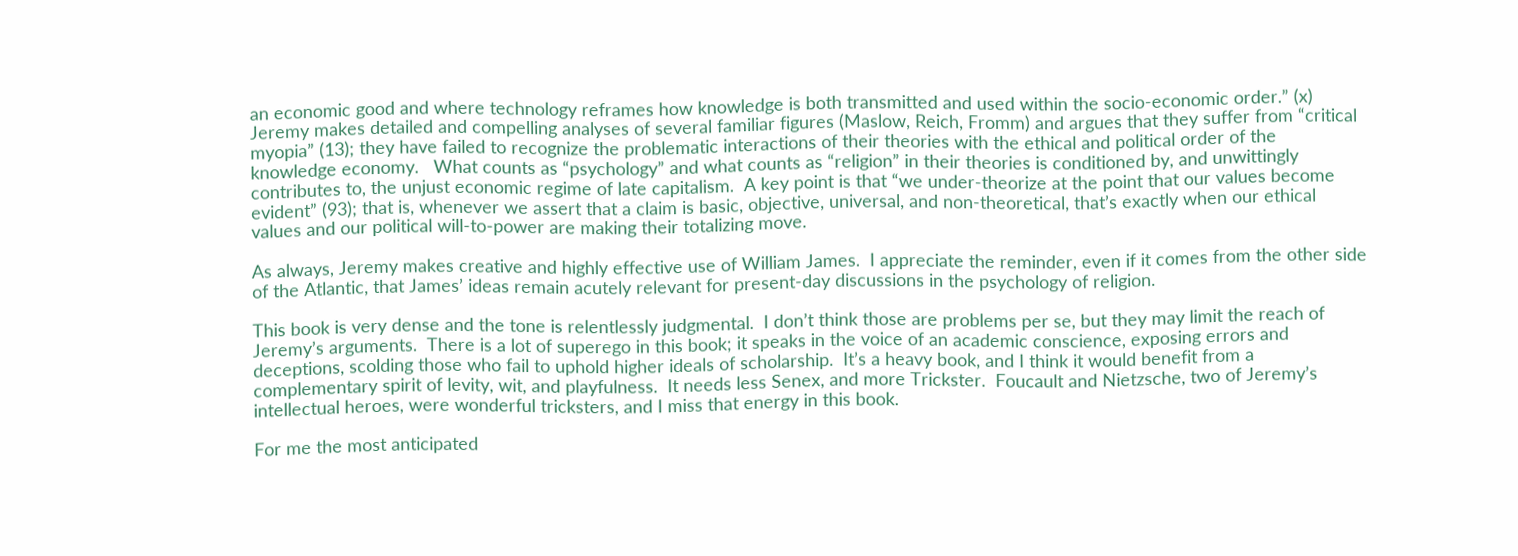an economic good and where technology reframes how knowledge is both transmitted and used within the socio-economic order.” (x)  Jeremy makes detailed and compelling analyses of several familiar figures (Maslow, Reich, Fromm) and argues that they suffer from “critical myopia” (13); they have failed to recognize the problematic interactions of their theories with the ethical and political order of the knowledge economy.   What counts as “psychology” and what counts as “religion” in their theories is conditioned by, and unwittingly contributes to, the unjust economic regime of late capitalism.  A key point is that “we under-theorize at the point that our values become evident” (93); that is, whenever we assert that a claim is basic, objective, universal, and non-theoretical, that’s exactly when our ethical values and our political will-to-power are making their totalizing move.

As always, Jeremy makes creative and highly effective use of William James.  I appreciate the reminder, even if it comes from the other side of the Atlantic, that James’ ideas remain acutely relevant for present-day discussions in the psychology of religion.

This book is very dense and the tone is relentlessly judgmental.  I don’t think those are problems per se, but they may limit the reach of Jeremy’s arguments.  There is a lot of superego in this book; it speaks in the voice of an academic conscience, exposing errors and deceptions, scolding those who fail to uphold higher ideals of scholarship.  It’s a heavy book, and I think it would benefit from a complementary spirit of levity, wit, and playfulness.  It needs less Senex, and more Trickster.  Foucault and Nietzsche, two of Jeremy’s intellectual heroes, were wonderful tricksters, and I miss that energy in this book.

For me the most anticipated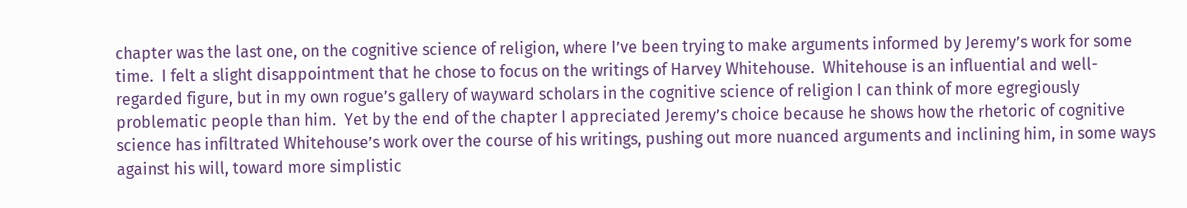chapter was the last one, on the cognitive science of religion, where I’ve been trying to make arguments informed by Jeremy’s work for some time.  I felt a slight disappointment that he chose to focus on the writings of Harvey Whitehouse.  Whitehouse is an influential and well-regarded figure, but in my own rogue’s gallery of wayward scholars in the cognitive science of religion I can think of more egregiously problematic people than him.  Yet by the end of the chapter I appreciated Jeremy’s choice because he shows how the rhetoric of cognitive science has infiltrated Whitehouse’s work over the course of his writings, pushing out more nuanced arguments and inclining him, in some ways against his will, toward more simplistic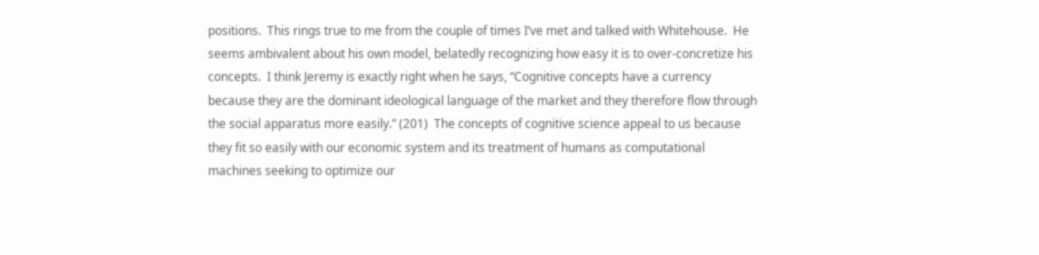positions.  This rings true to me from the couple of times I’ve met and talked with Whitehouse.  He seems ambivalent about his own model, belatedly recognizing how easy it is to over-concretize his concepts.  I think Jeremy is exactly right when he says, “Cognitive concepts have a currency because they are the dominant ideological language of the market and they therefore flow through the social apparatus more easily.” (201)  The concepts of cognitive science appeal to us because they fit so easily with our economic system and its treatment of humans as computational machines seeking to optimize our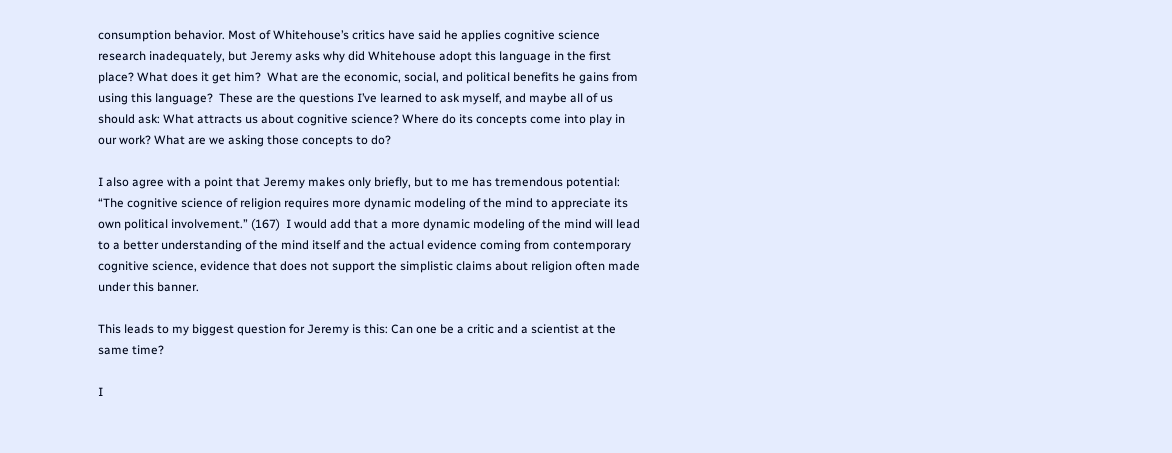consumption behavior. Most of Whitehouse’s critics have said he applies cognitive science research inadequately, but Jeremy asks why did Whitehouse adopt this language in the first place? What does it get him?  What are the economic, social, and political benefits he gains from using this language?  These are the questions I’ve learned to ask myself, and maybe all of us should ask: What attracts us about cognitive science? Where do its concepts come into play in our work? What are we asking those concepts to do?

I also agree with a point that Jeremy makes only briefly, but to me has tremendous potential: “The cognitive science of religion requires more dynamic modeling of the mind to appreciate its own political involvement.” (167)  I would add that a more dynamic modeling of the mind will lead to a better understanding of the mind itself and the actual evidence coming from contemporary cognitive science, evidence that does not support the simplistic claims about religion often made under this banner.

This leads to my biggest question for Jeremy is this: Can one be a critic and a scientist at the same time?

I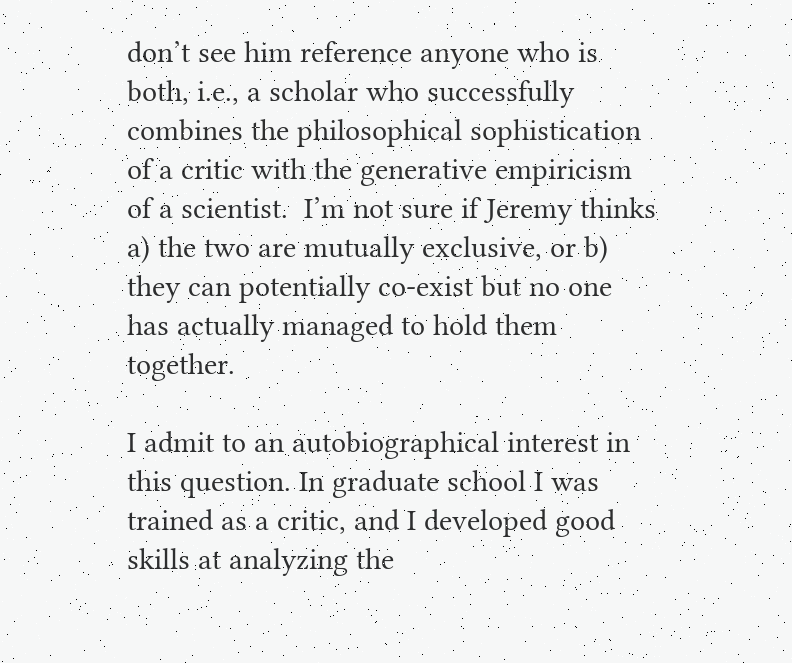don’t see him reference anyone who is both, i.e., a scholar who successfully combines the philosophical sophistication of a critic with the generative empiricism of a scientist.  I’m not sure if Jeremy thinks a) the two are mutually exclusive, or b) they can potentially co-exist but no one has actually managed to hold them together.

I admit to an autobiographical interest in this question. In graduate school I was trained as a critic, and I developed good skills at analyzing the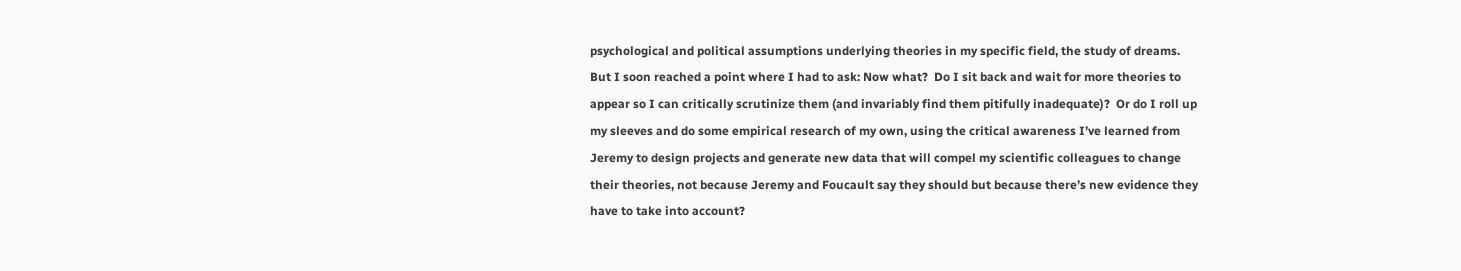psychological and political assumptions underlying theories in my specific field, the study of dreams.  But I soon reached a point where I had to ask: Now what?  Do I sit back and wait for more theories to appear so I can critically scrutinize them (and invariably find them pitifully inadequate)?  Or do I roll up my sleeves and do some empirical research of my own, using the critical awareness I’ve learned from Jeremy to design projects and generate new data that will compel my scientific colleagues to change their theories, not because Jeremy and Foucault say they should but because there’s new evidence they have to take into account?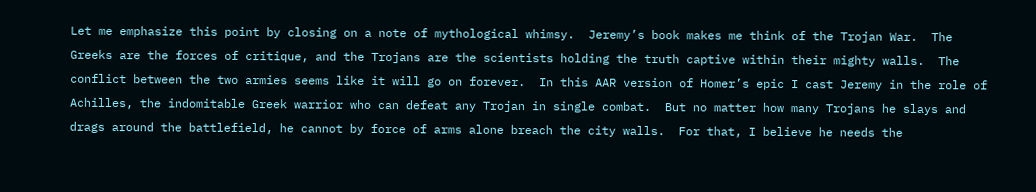Let me emphasize this point by closing on a note of mythological whimsy.  Jeremy’s book makes me think of the Trojan War.  The Greeks are the forces of critique, and the Trojans are the scientists holding the truth captive within their mighty walls.  The conflict between the two armies seems like it will go on forever.  In this AAR version of Homer’s epic I cast Jeremy in the role of Achilles, the indomitable Greek warrior who can defeat any Trojan in single combat.  But no matter how many Trojans he slays and drags around the battlefield, he cannot by force of arms alone breach the city walls.  For that, I believe he needs the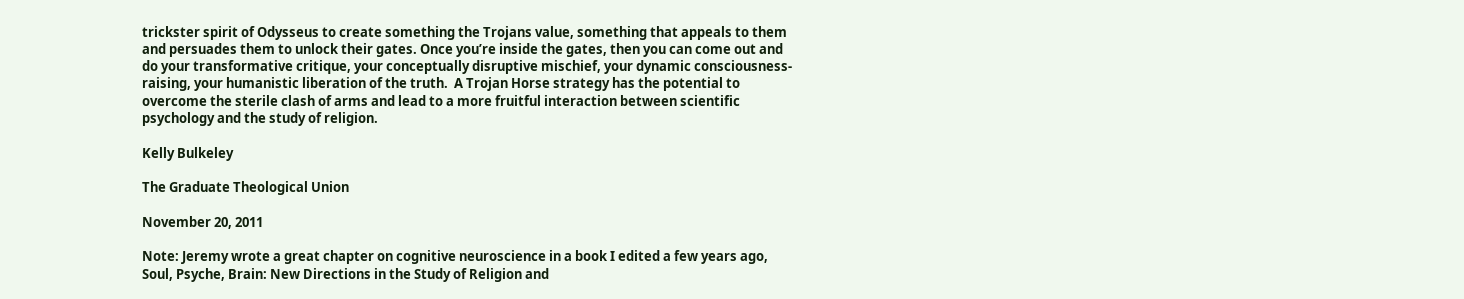trickster spirit of Odysseus to create something the Trojans value, something that appeals to them and persuades them to unlock their gates. Once you’re inside the gates, then you can come out and do your transformative critique, your conceptually disruptive mischief, your dynamic consciousness-raising, your humanistic liberation of the truth.  A Trojan Horse strategy has the potential to overcome the sterile clash of arms and lead to a more fruitful interaction between scientific psychology and the study of religion.

Kelly Bulkeley

The Graduate Theological Union

November 20, 2011

Note: Jeremy wrote a great chapter on cognitive neuroscience in a book I edited a few years ago, Soul, Psyche, Brain: New Directions in the Study of Religion and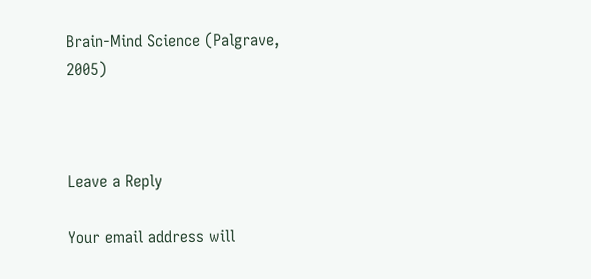Brain-Mind Science (Palgrave, 2005)



Leave a Reply

Your email address will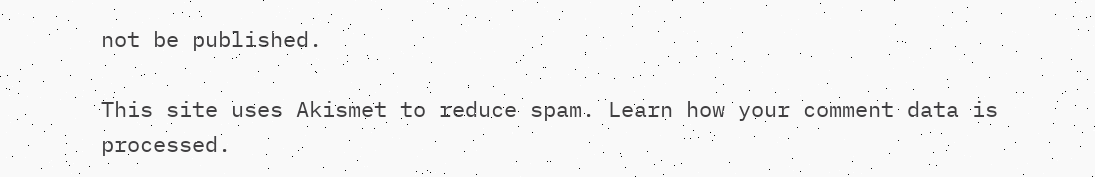not be published.

This site uses Akismet to reduce spam. Learn how your comment data is processed.